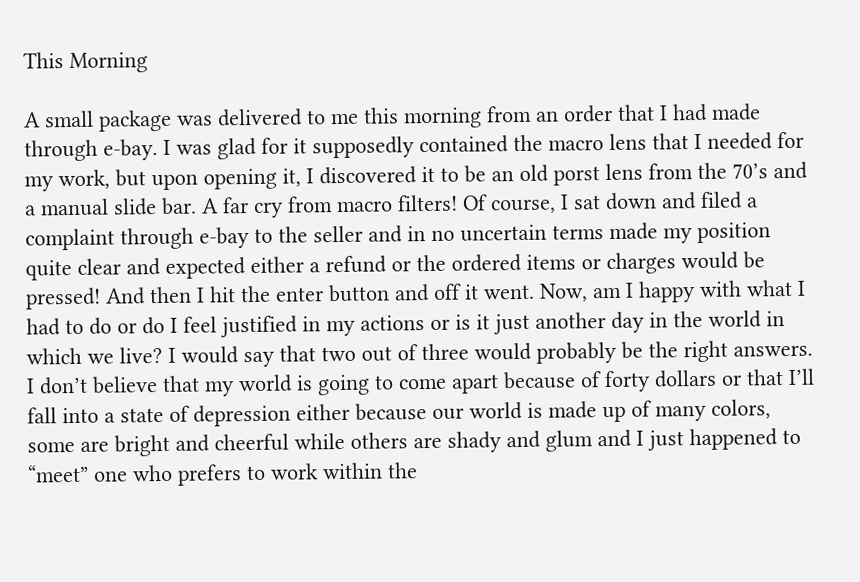This Morning

A small package was delivered to me this morning from an order that I had made through e-bay. I was glad for it supposedly contained the macro lens that I needed for my work, but upon opening it, I discovered it to be an old porst lens from the 70’s and a manual slide bar. A far cry from macro filters! Of course, I sat down and filed a complaint through e-bay to the seller and in no uncertain terms made my position quite clear and expected either a refund or the ordered items or charges would be pressed! And then I hit the enter button and off it went. Now, am I happy with what I had to do or do I feel justified in my actions or is it just another day in the world in which we live? I would say that two out of three would probably be the right answers. I don’t believe that my world is going to come apart because of forty dollars or that I’ll fall into a state of depression either because our world is made up of many colors, some are bright and cheerful while others are shady and glum and I just happened to “meet” one who prefers to work within the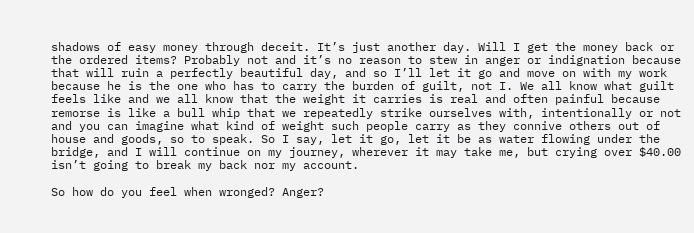shadows of easy money through deceit. It’s just another day. Will I get the money back or the ordered items? Probably not and it’s no reason to stew in anger or indignation because that will ruin a perfectly beautiful day, and so I’ll let it go and move on with my work because he is the one who has to carry the burden of guilt, not I. We all know what guilt feels like and we all know that the weight it carries is real and often painful because remorse is like a bull whip that we repeatedly strike ourselves with, intentionally or not and you can imagine what kind of weight such people carry as they connive others out of house and goods, so to speak. So I say, let it go, let it be as water flowing under the bridge, and I will continue on my journey, wherever it may take me, but crying over $40.00 isn’t going to break my back nor my account.

So how do you feel when wronged? Anger?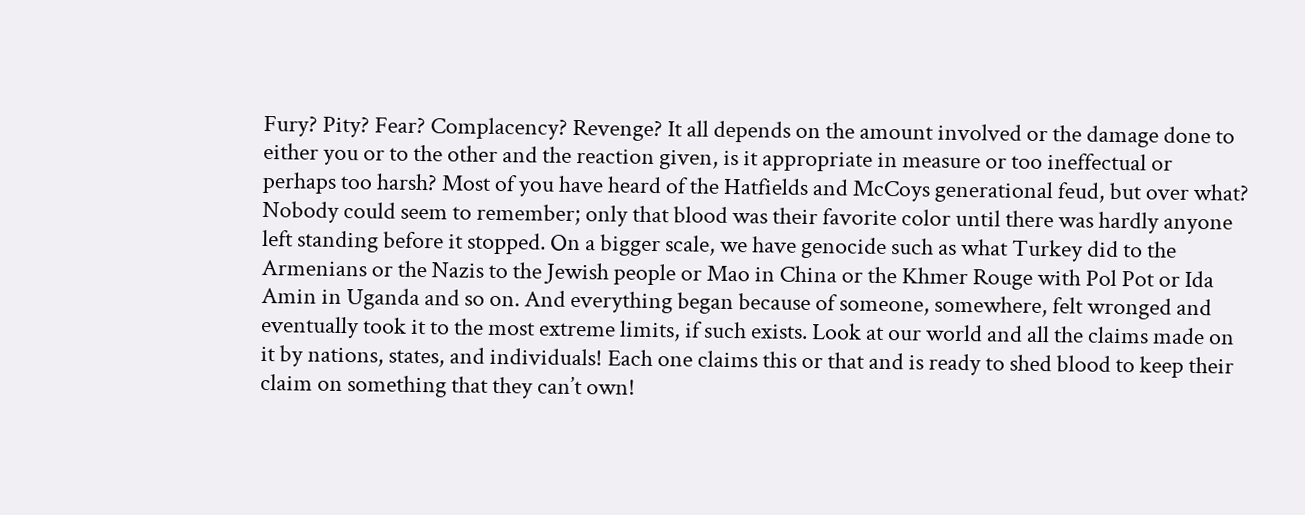Fury? Pity? Fear? Complacency? Revenge? It all depends on the amount involved or the damage done to either you or to the other and the reaction given, is it appropriate in measure or too ineffectual or perhaps too harsh? Most of you have heard of the Hatfields and McCoys generational feud, but over what? Nobody could seem to remember; only that blood was their favorite color until there was hardly anyone left standing before it stopped. On a bigger scale, we have genocide such as what Turkey did to the Armenians or the Nazis to the Jewish people or Mao in China or the Khmer Rouge with Pol Pot or Ida Amin in Uganda and so on. And everything began because of someone, somewhere, felt wronged and eventually took it to the most extreme limits, if such exists. Look at our world and all the claims made on it by nations, states, and individuals! Each one claims this or that and is ready to shed blood to keep their claim on something that they can’t own!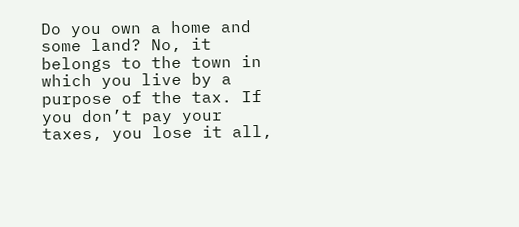Do you own a home and some land? No, it belongs to the town in which you live by a purpose of the tax. If you don’t pay your taxes, you lose it all,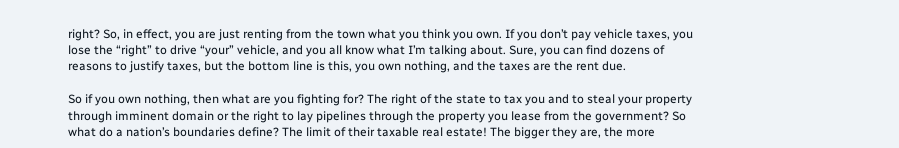right? So, in effect, you are just renting from the town what you think you own. If you don’t pay vehicle taxes, you lose the “right” to drive “your” vehicle, and you all know what I’m talking about. Sure, you can find dozens of reasons to justify taxes, but the bottom line is this, you own nothing, and the taxes are the rent due.

So if you own nothing, then what are you fighting for? The right of the state to tax you and to steal your property through imminent domain or the right to lay pipelines through the property you lease from the government? So what do a nation’s boundaries define? The limit of their taxable real estate! The bigger they are, the more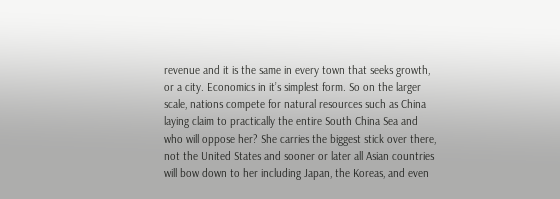revenue and it is the same in every town that seeks growth, or a city. Economics in it’s simplest form. So on the larger scale, nations compete for natural resources such as China laying claim to practically the entire South China Sea and who will oppose her? She carries the biggest stick over there, not the United States and sooner or later all Asian countries will bow down to her including Japan, the Koreas, and even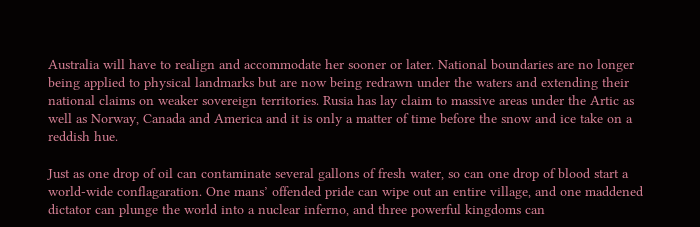Australia will have to realign and accommodate her sooner or later. National boundaries are no longer being applied to physical landmarks but are now being redrawn under the waters and extending their national claims on weaker sovereign territories. Rusia has lay claim to massive areas under the Artic as well as Norway, Canada and America and it is only a matter of time before the snow and ice take on a reddish hue.

Just as one drop of oil can contaminate several gallons of fresh water, so can one drop of blood start a world-wide conflagaration. One mans’ offended pride can wipe out an entire village, and one maddened dictator can plunge the world into a nuclear inferno, and three powerful kingdoms can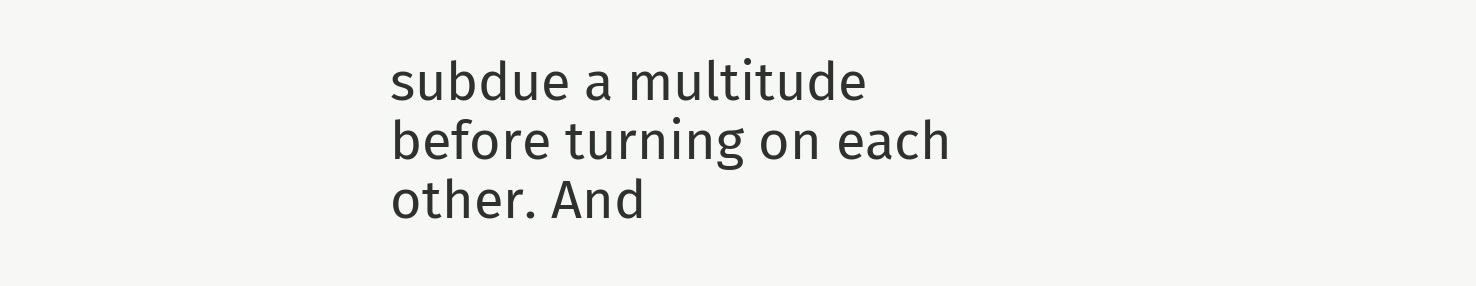subdue a multitude before turning on each other. And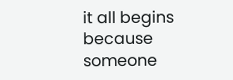it all begins because someone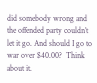did somebody wrong and the offended party couldn’t let it go. And should I go to war over $40.00?  Think about it.